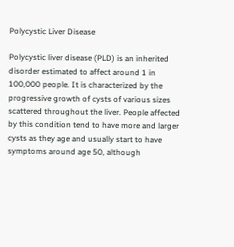Polycystic Liver Disease

Polycystic liver disease (PLD) is an inherited disorder estimated to affect around 1 in 100,000 people. It is characterized by the progressive growth of cysts of various sizes scattered throughout the liver. People affected by this condition tend to have more and larger cysts as they age and usually start to have symptoms around age 50, although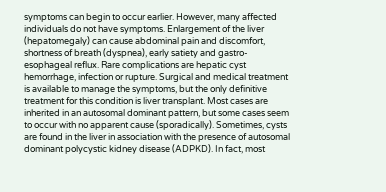symptoms can begin to occur earlier. However, many affected individuals do not have symptoms. Enlargement of the liver (hepatomegaly) can cause abdominal pain and discomfort, shortness of breath (dyspnea), early satiety and gastro-esophageal reflux. Rare complications are hepatic cyst hemorrhage, infection or rupture. Surgical and medical treatment is available to manage the symptoms, but the only definitive treatment for this condition is liver transplant. Most cases are inherited in an autosomal dominant pattern, but some cases seem to occur with no apparent cause (sporadically). Sometimes, cysts are found in the liver in association with the presence of autosomal dominant polycystic kidney disease (ADPKD). In fact, most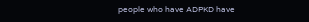people who have ADPKD have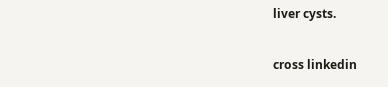liver cysts.

cross linkedin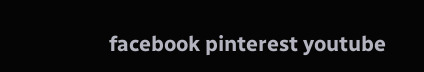facebook pinterest youtube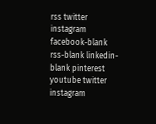rss twitter instagram facebook-blank rss-blank linkedin-blank pinterest youtube twitter instagram